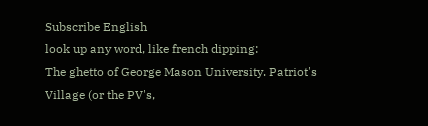Subscribe English
look up any word, like french dipping:
The ghetto of George Mason University. Patriot's Village (or the PV's,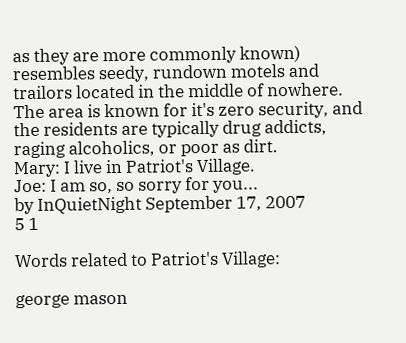as they are more commonly known) resembles seedy, rundown motels and trailors located in the middle of nowhere. The area is known for it's zero security, and the residents are typically drug addicts, raging alcoholics, or poor as dirt.
Mary: I live in Patriot's Village.
Joe: I am so, so sorry for you...
by InQuietNight September 17, 2007
5 1

Words related to Patriot's Village:

george mason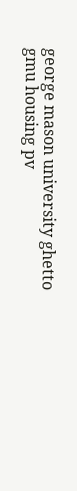george mason university ghetto gmu housing pv